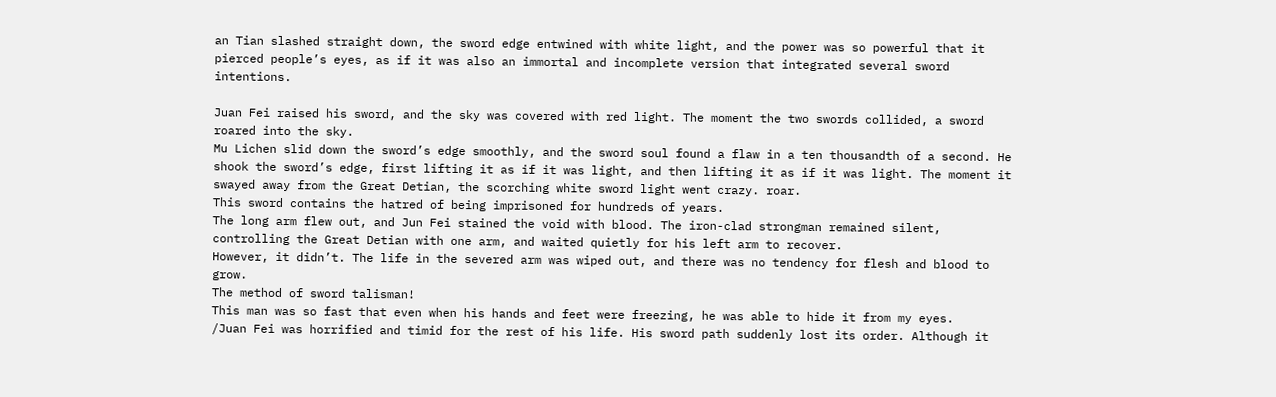an Tian slashed straight down, the sword edge entwined with white light, and the power was so powerful that it pierced people’s eyes, as if it was also an immortal and incomplete version that integrated several sword intentions.

Juan Fei raised his sword, and the sky was covered with red light. The moment the two swords collided, a sword roared into the sky.
Mu Lichen slid down the sword’s edge smoothly, and the sword soul found a flaw in a ten thousandth of a second. He shook the sword’s edge, first lifting it as if it was light, and then lifting it as if it was light. The moment it swayed away from the Great Detian, the scorching white sword light went crazy. roar.
This sword contains the hatred of being imprisoned for hundreds of years.
The long arm flew out, and Jun Fei stained the void with blood. The iron-clad strongman remained silent, controlling the Great Detian with one arm, and waited quietly for his left arm to recover.
However, it didn’t. The life in the severed arm was wiped out, and there was no tendency for flesh and blood to grow.
The method of sword talisman!
This man was so fast that even when his hands and feet were freezing, he was able to hide it from my eyes.
/Juan Fei was horrified and timid for the rest of his life. His sword path suddenly lost its order. Although it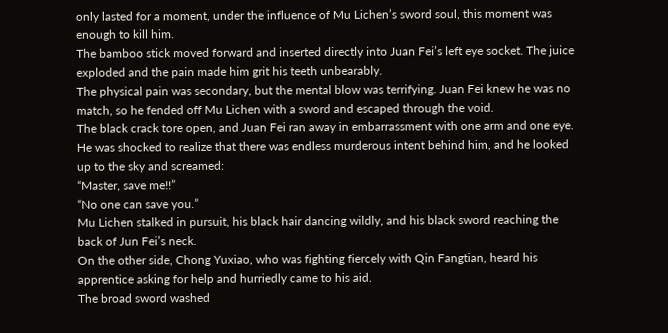only lasted for a moment, under the influence of Mu Lichen’s sword soul, this moment was enough to kill him.
The bamboo stick moved forward and inserted directly into Juan Fei’s left eye socket. The juice exploded and the pain made him grit his teeth unbearably.
The physical pain was secondary, but the mental blow was terrifying. Juan Fei knew he was no match, so he fended off Mu Lichen with a sword and escaped through the void.
The black crack tore open, and Juan Fei ran away in embarrassment with one arm and one eye. He was shocked to realize that there was endless murderous intent behind him, and he looked up to the sky and screamed:
“Master, save me!!”
“No one can save you.”
Mu Lichen stalked in pursuit, his black hair dancing wildly, and his black sword reaching the back of Jun Fei’s neck.
On the other side, Chong Yuxiao, who was fighting fiercely with Qin Fangtian, heard his apprentice asking for help and hurriedly came to his aid.
The broad sword washed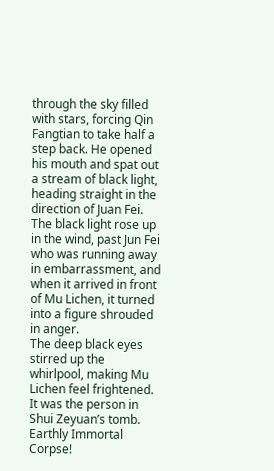through the sky filled with stars, forcing Qin Fangtian to take half a step back. He opened his mouth and spat out a stream of black light, heading straight in the direction of Juan Fei.
The black light rose up in the wind, past Jun Fei who was running away in embarrassment, and when it arrived in front of Mu Lichen, it turned into a figure shrouded in anger.
The deep black eyes stirred up the whirlpool, making Mu Lichen feel frightened. It was the person in Shui Zeyuan’s tomb.
Earthly Immortal Corpse!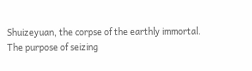Shuizeyuan, the corpse of the earthly immortal.
The purpose of seizing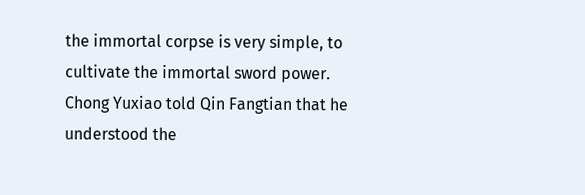the immortal corpse is very simple, to cultivate the immortal sword power.
Chong Yuxiao told Qin Fangtian that he understood the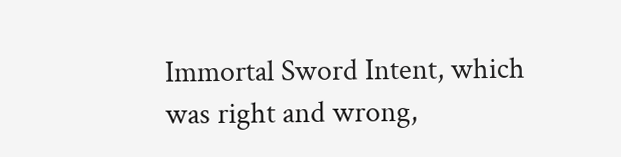Immortal Sword Intent, which was right and wrong,